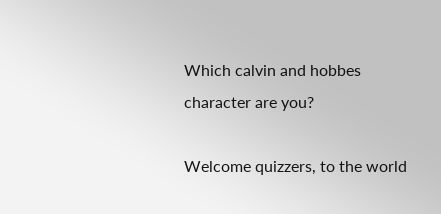Which calvin and hobbes character are you?

Welcome quizzers, to the world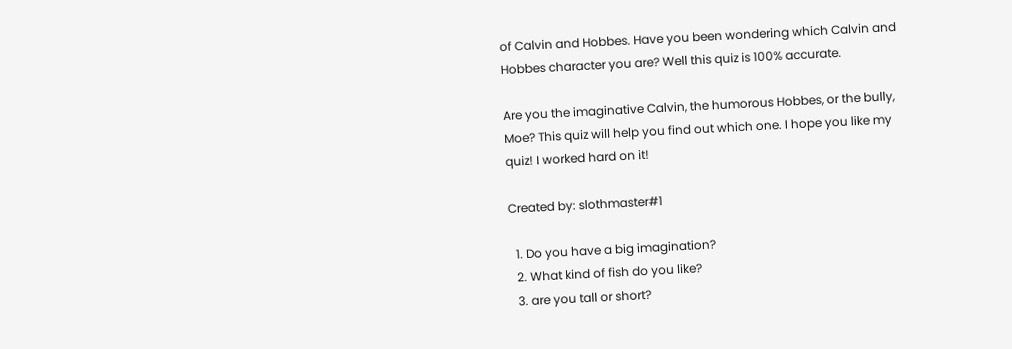of Calvin and Hobbes. Have you been wondering which Calvin and Hobbes character you are? Well this quiz is 100% accurate.

Are you the imaginative Calvin, the humorous Hobbes, or the bully, Moe? This quiz will help you find out which one. I hope you like my quiz! I worked hard on it!

Created by: slothmaster#1

  1. Do you have a big imagination?
  2. What kind of fish do you like?
  3. are you tall or short?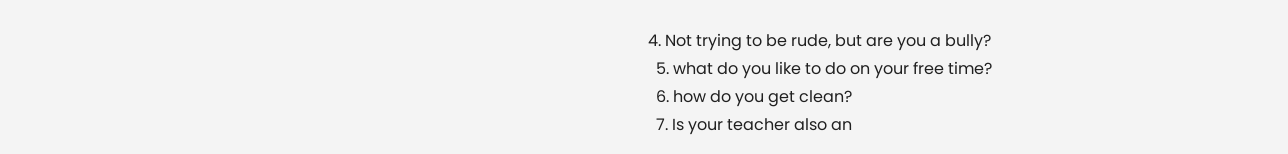4. Not trying to be rude, but are you a bully?
  5. what do you like to do on your free time?
  6. how do you get clean?
  7. Is your teacher also an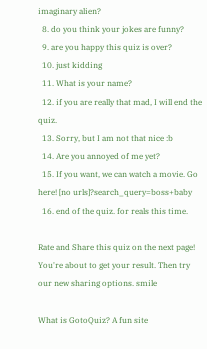imaginary alien?
  8. do you think your jokes are funny?
  9. are you happy this quiz is over?
  10. just kidding
  11. What is your name?
  12. if you are really that mad, I will end the quiz.
  13. Sorry, but I am not that nice :b
  14. Are you annoyed of me yet?
  15. If you want, we can watch a movie. Go here! [no urls]?search_query=boss+baby
  16. end of the quiz. for reals this time.

Rate and Share this quiz on the next page!
You're about to get your result. Then try our new sharing options. smile

What is GotoQuiz? A fun site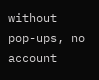without pop-ups, no account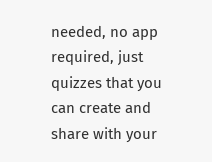needed, no app required, just quizzes that you can create and share with your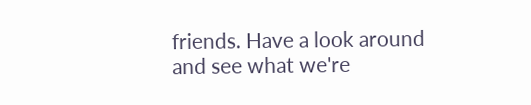friends. Have a look around and see what we're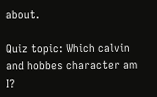about.

Quiz topic: Which calvin and hobbes character am I?